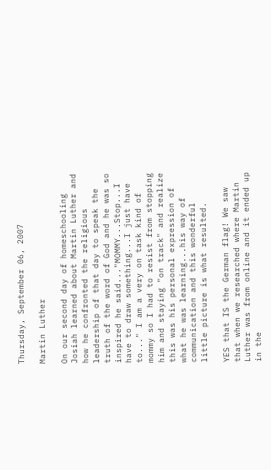Thursday, September 06, 2007

Martin Luther

On our second day of homeschooling Josiah learned about Martin Luther and how he confronted the religious leadership of that day to speak the truth of the word of God and he was so inspired he said..."MOMMY...Stop...I have to draw something...I just have to..." I am a very on task kind of mommy so I had to resist from stopping him and staying "on track" and realize this was his personal expression of what he was learning...his way of communication and this wonderful little picture is what resulted.

YES that IS the German flag! We saw that when we researched where Martin Luther was from online and it ended up in the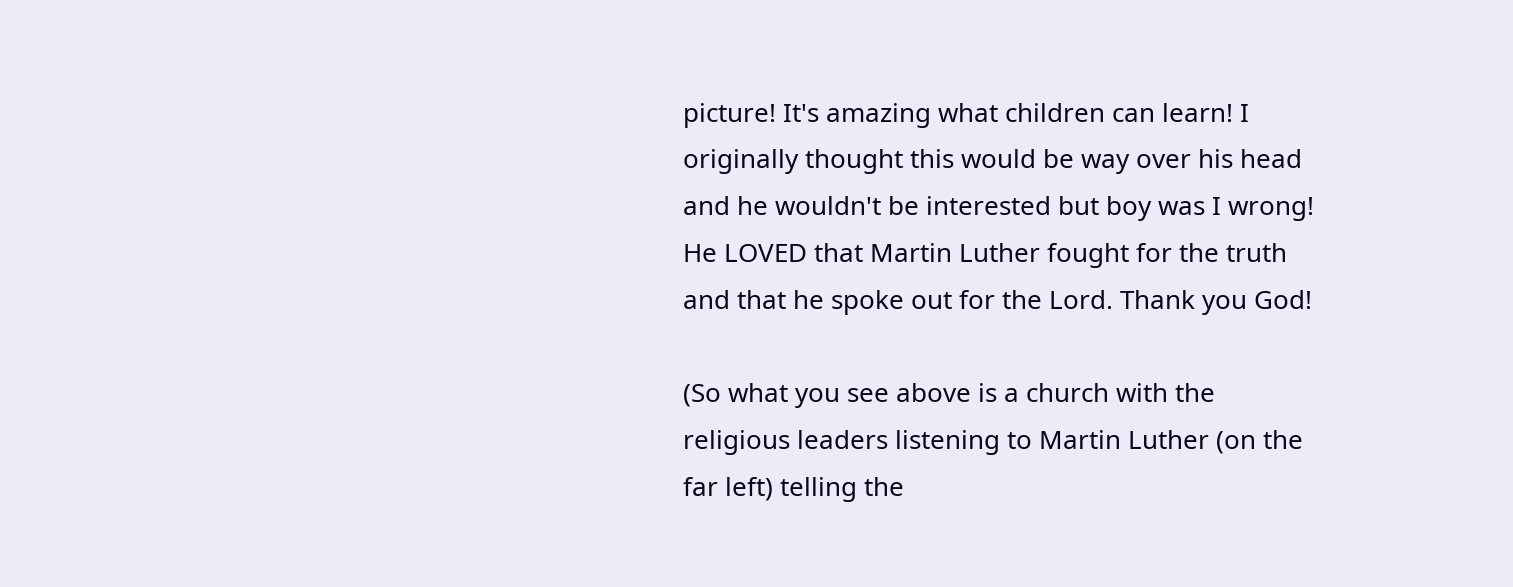picture! It's amazing what children can learn! I originally thought this would be way over his head and he wouldn't be interested but boy was I wrong! He LOVED that Martin Luther fought for the truth and that he spoke out for the Lord. Thank you God!

(So what you see above is a church with the religious leaders listening to Martin Luther (on the far left) telling the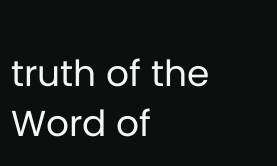truth of the Word of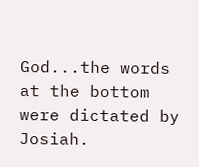God...the words at the bottom were dictated by Josiah.